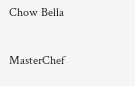Chow Bella

MasterChef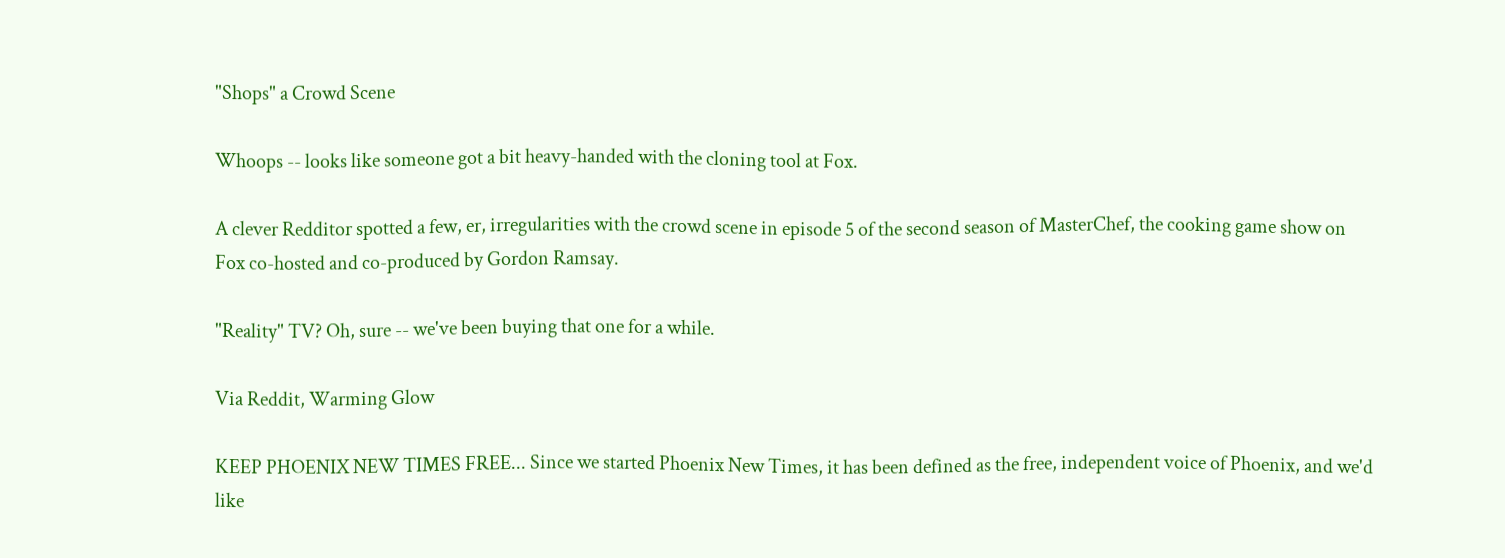"Shops" a Crowd Scene

Whoops -- looks like someone got a bit heavy-handed with the cloning tool at Fox.

A clever Redditor spotted a few, er, irregularities with the crowd scene in episode 5 of the second season of MasterChef, the cooking game show on Fox co-hosted and co-produced by Gordon Ramsay.

"Reality" TV? Oh, sure -- we've been buying that one for a while.

Via Reddit, Warming Glow

KEEP PHOENIX NEW TIMES FREE... Since we started Phoenix New Times, it has been defined as the free, independent voice of Phoenix, and we'd like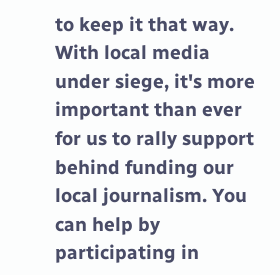to keep it that way. With local media under siege, it's more important than ever for us to rally support behind funding our local journalism. You can help by participating in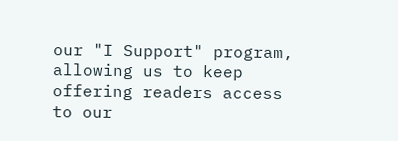our "I Support" program, allowing us to keep offering readers access to our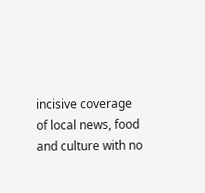incisive coverage of local news, food and culture with no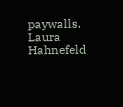paywalls.
Laura Hahnefeld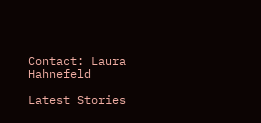Contact: Laura Hahnefeld

Latest Stories